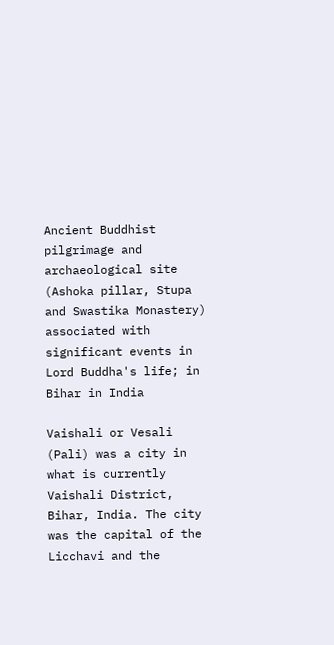Ancient Buddhist pilgrimage and archaeological site (Ashoka pillar, Stupa and Swastika Monastery) associated with significant events in Lord Buddha's life; in Bihar in India

Vaishali or Vesali (Pali) was a city in what is currently Vaishali District, Bihar, India. The city was the capital of the Licchavi and the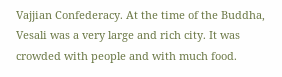Vajjian Confederacy. At the time of the Buddha, Vesali was a very large and rich city. It was crowded with people and with much food.